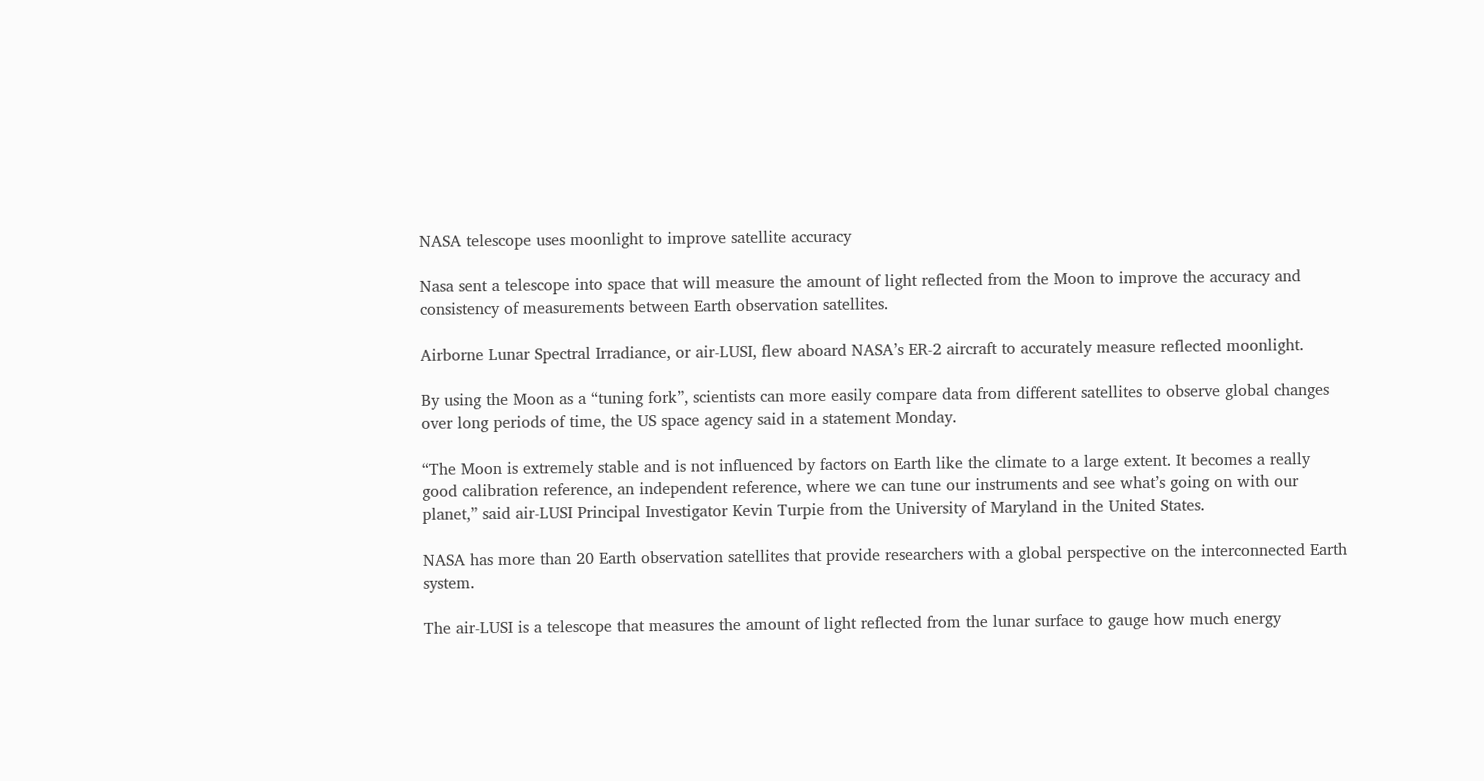NASA telescope uses moonlight to improve satellite accuracy

Nasa sent a telescope into space that will measure the amount of light reflected from the Moon to improve the accuracy and consistency of measurements between Earth observation satellites.

Airborne Lunar Spectral Irradiance, or air-LUSI, flew aboard NASA’s ER-2 aircraft to accurately measure reflected moonlight.

By using the Moon as a “tuning fork”, scientists can more easily compare data from different satellites to observe global changes over long periods of time, the US space agency said in a statement Monday.

“The Moon is extremely stable and is not influenced by factors on Earth like the climate to a large extent. It becomes a really good calibration reference, an independent reference, where we can tune our instruments and see what’s going on with our planet,” said air-LUSI Principal Investigator Kevin Turpie from the University of Maryland in the United States.

NASA has more than 20 Earth observation satellites that provide researchers with a global perspective on the interconnected Earth system.

The air-LUSI is a telescope that measures the amount of light reflected from the lunar surface to gauge how much energy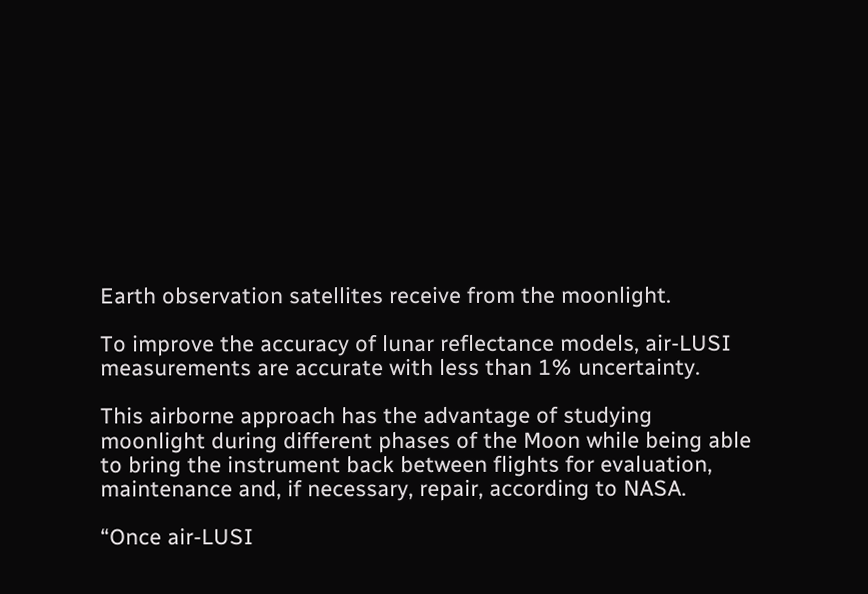Earth observation satellites receive from the moonlight.

To improve the accuracy of lunar reflectance models, air-LUSI measurements are accurate with less than 1% uncertainty.

This airborne approach has the advantage of studying moonlight during different phases of the Moon while being able to bring the instrument back between flights for evaluation, maintenance and, if necessary, repair, according to NASA.

“Once air-LUSI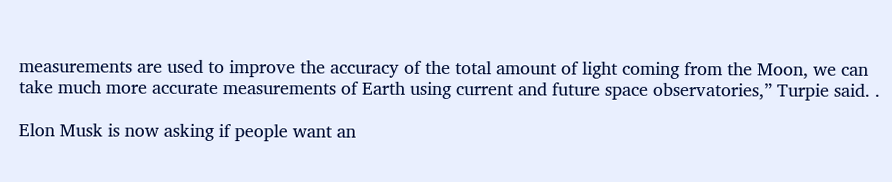measurements are used to improve the accuracy of the total amount of light coming from the Moon, we can take much more accurate measurements of Earth using current and future space observatories,” Turpie said. .

Elon Musk is now asking if people want an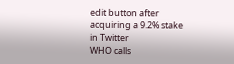edit button after acquiring a 9.2% stake in Twitter
WHO calls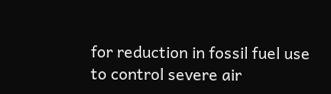for reduction in fossil fuel use to control severe air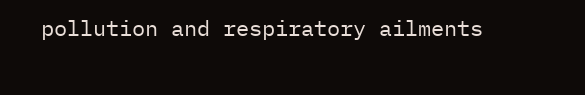pollution and respiratory ailments